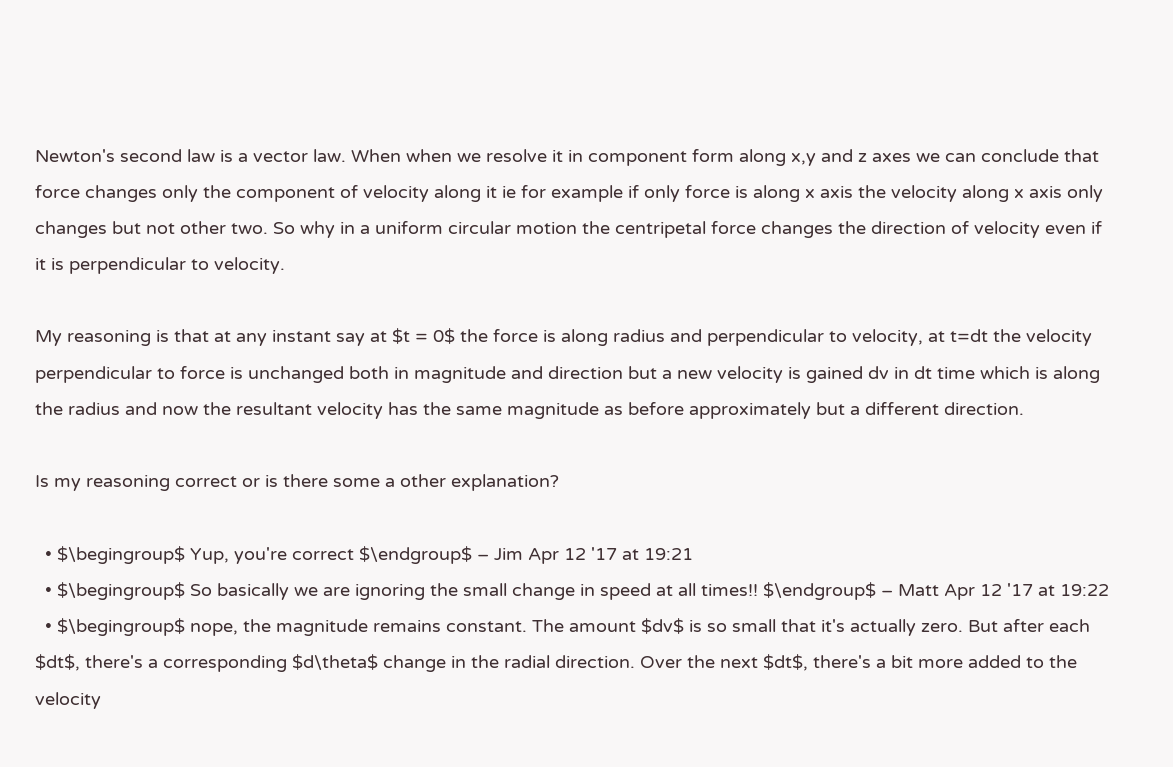Newton's second law is a vector law. When when we resolve it in component form along x,y and z axes we can conclude that force changes only the component of velocity along it ie for example if only force is along x axis the velocity along x axis only changes but not other two. So why in a uniform circular motion the centripetal force changes the direction of velocity even if it is perpendicular to velocity.

My reasoning is that at any instant say at $t = 0$ the force is along radius and perpendicular to velocity, at t=dt the velocity perpendicular to force is unchanged both in magnitude and direction but a new velocity is gained dv in dt time which is along the radius and now the resultant velocity has the same magnitude as before approximately but a different direction.

Is my reasoning correct or is there some a other explanation?

  • $\begingroup$ Yup, you're correct $\endgroup$ – Jim Apr 12 '17 at 19:21
  • $\begingroup$ So basically we are ignoring the small change in speed at all times!! $\endgroup$ – Matt Apr 12 '17 at 19:22
  • $\begingroup$ nope, the magnitude remains constant. The amount $dv$ is so small that it's actually zero. But after each $dt$, there's a corresponding $d\theta$ change in the radial direction. Over the next $dt$, there's a bit more added to the velocity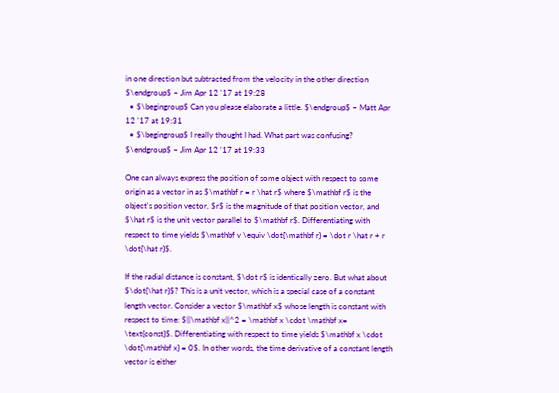in one direction but subtracted from the velocity in the other direction $\endgroup$ – Jim Apr 12 '17 at 19:28
  • $\begingroup$ Can you please elaborate a little. $\endgroup$ – Matt Apr 12 '17 at 19:31
  • $\begingroup$ I really thought I had. What part was confusing? $\endgroup$ – Jim Apr 12 '17 at 19:33

One can always express the position of some object with respect to some origin as a vector in as $\mathbf r = r \hat r$ where $\mathbf r$ is the object's position vector, $r$ is the magnitude of that position vector, and $\hat r$ is the unit vector parallel to $\mathbf r$. Differentiating with respect to time yields $\mathbf v \equiv \dot{\mathbf r} = \dot r \hat r + r \dot{\hat r}$.

If the radial distance is constant, $\dot r$ is identically zero. But what about $\dot{\hat r}$? This is a unit vector, which is a special case of a constant length vector. Consider a vector $\mathbf x$ whose length is constant with respect to time: $||\mathbf x||^2 = \mathbf x \cdot \mathbf x= \text{const}$. Differentiating with respect to time yields $\mathbf x \cdot \dot{\mathbf x} = 0$. In other words, the time derivative of a constant length vector is either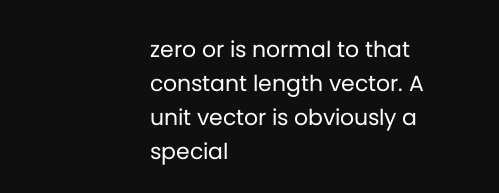zero or is normal to that constant length vector. A unit vector is obviously a special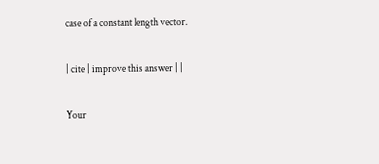case of a constant length vector.

| cite | improve this answer | |

Your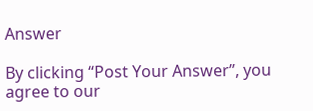Answer

By clicking “Post Your Answer”, you agree to our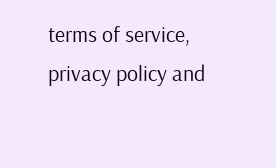terms of service, privacy policy and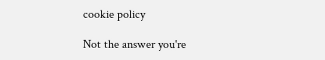cookie policy

Not the answer you're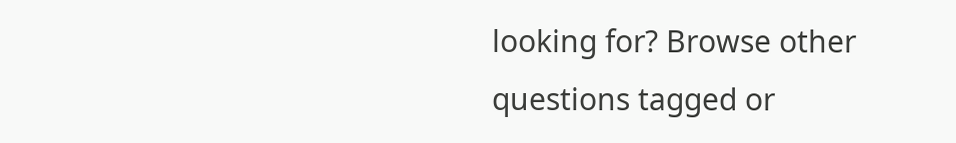looking for? Browse other questions tagged or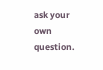ask your own question.